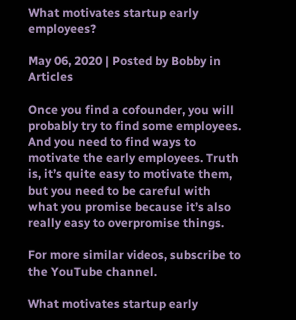What motivates startup early employees?

May 06, 2020 | Posted by Bobby in Articles

Once you find a cofounder, you will probably try to find some employees. And you need to find ways to motivate the early employees. Truth is, it’s quite easy to motivate them, but you need to be careful with what you promise because it’s also really easy to overpromise things.

For more similar videos, subscribe to the YouTube channel.

What motivates startup early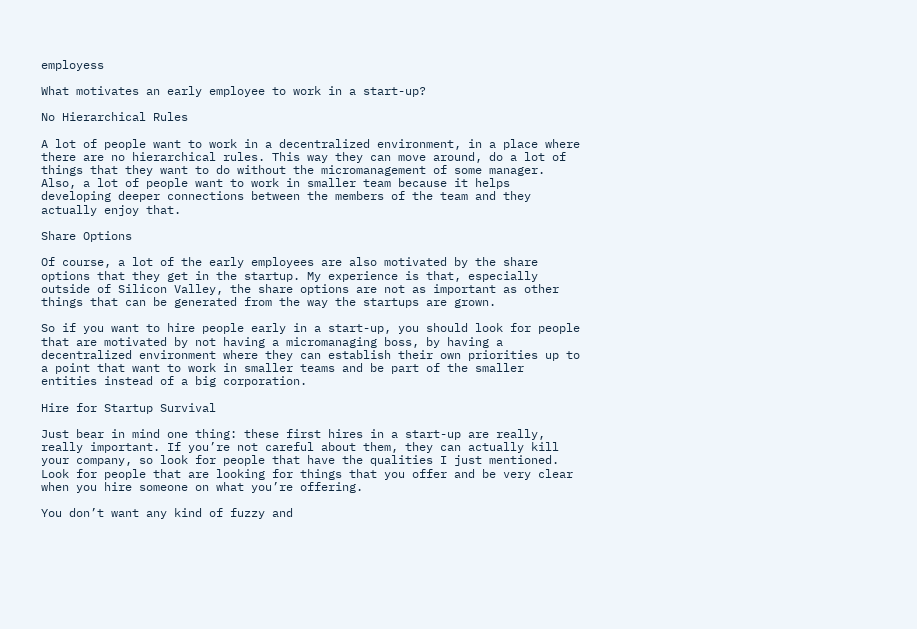employess

What motivates an early employee to work in a start-up?

No Hierarchical Rules

A lot of people want to work in a decentralized environment, in a place where there are no hierarchical rules. This way they can move around, do a lot of things that they want to do without the micromanagement of some manager. Also, a lot of people want to work in smaller team because it helps developing deeper connections between the members of the team and they actually enjoy that.

Share Options

Of course, a lot of the early employees are also motivated by the share options that they get in the startup. My experience is that, especially outside of Silicon Valley, the share options are not as important as other things that can be generated from the way the startups are grown.

So if you want to hire people early in a start-up, you should look for people that are motivated by not having a micromanaging boss, by having a decentralized environment where they can establish their own priorities up to a point that want to work in smaller teams and be part of the smaller entities instead of a big corporation.

Hire for Startup Survival

Just bear in mind one thing: these first hires in a start-up are really, really important. If you’re not careful about them, they can actually kill your company, so look for people that have the qualities I just mentioned. Look for people that are looking for things that you offer and be very clear when you hire someone on what you’re offering.

You don’t want any kind of fuzzy and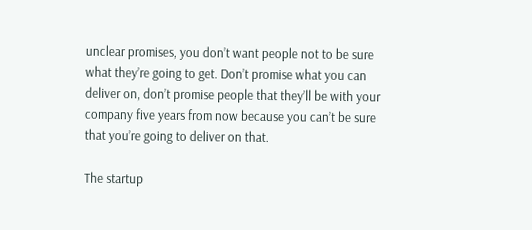unclear promises, you don’t want people not to be sure what they’re going to get. Don’t promise what you can deliver on, don’t promise people that they’ll be with your company five years from now because you can’t be sure that you’re going to deliver on that.

The startup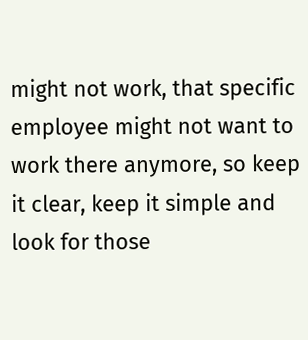might not work, that specific employee might not want to work there anymore, so keep it clear, keep it simple and look for those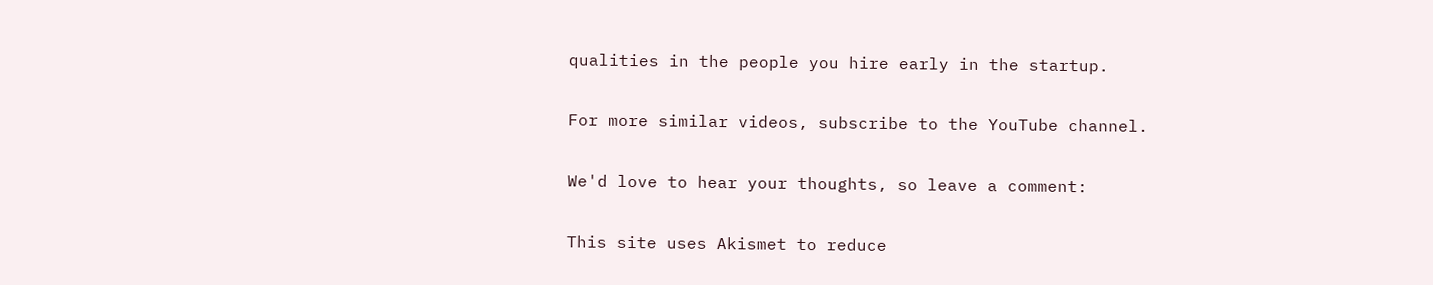qualities in the people you hire early in the startup.

For more similar videos, subscribe to the YouTube channel.

We'd love to hear your thoughts, so leave a comment:

This site uses Akismet to reduce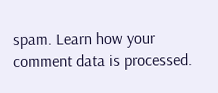spam. Learn how your comment data is processed.